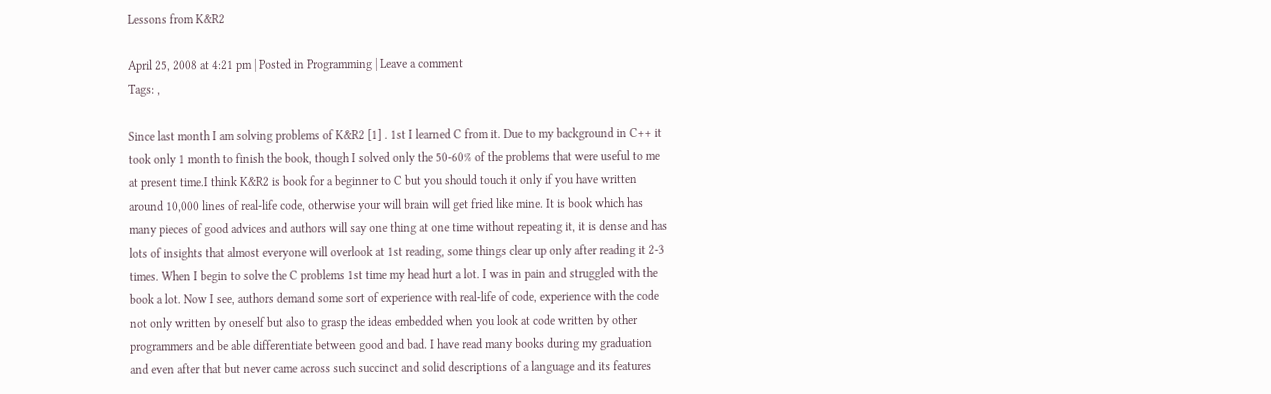Lessons from K&R2

April 25, 2008 at 4:21 pm | Posted in Programming | Leave a comment
Tags: ,

Since last month I am solving problems of K&R2 [1] . 1st I learned C from it. Due to my background in C++ it took only 1 month to finish the book, though I solved only the 50-60% of the problems that were useful to me at present time.I think K&R2 is book for a beginner to C but you should touch it only if you have written around 10,000 lines of real-life code, otherwise your will brain will get fried like mine. It is book which has many pieces of good advices and authors will say one thing at one time without repeating it, it is dense and has lots of insights that almost everyone will overlook at 1st reading, some things clear up only after reading it 2-3 times. When I begin to solve the C problems 1st time my head hurt a lot. I was in pain and struggled with the book a lot. Now I see, authors demand some sort of experience with real-life of code, experience with the code not only written by oneself but also to grasp the ideas embedded when you look at code written by other programmers and be able differentiate between good and bad. I have read many books during my graduation and even after that but never came across such succinct and solid descriptions of a language and its features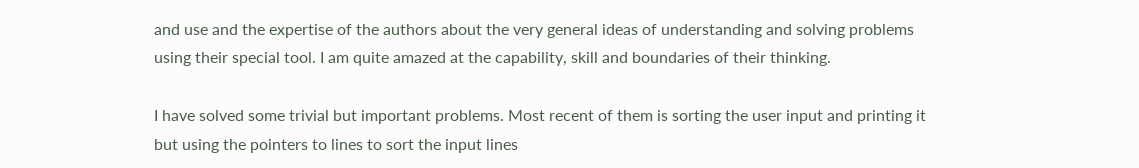and use and the expertise of the authors about the very general ideas of understanding and solving problems using their special tool. I am quite amazed at the capability, skill and boundaries of their thinking.

I have solved some trivial but important problems. Most recent of them is sorting the user input and printing it but using the pointers to lines to sort the input lines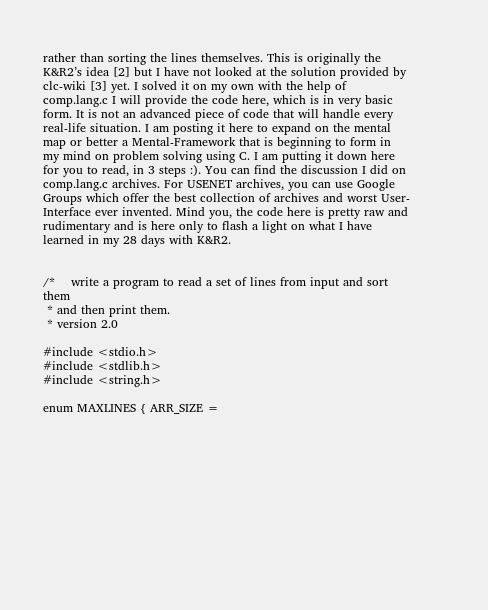rather than sorting the lines themselves. This is originally the K&R2’s idea [2] but I have not looked at the solution provided by clc-wiki [3] yet. I solved it on my own with the help of comp.lang.c I will provide the code here, which is in very basic form. It is not an advanced piece of code that will handle every real-life situation. I am posting it here to expand on the mental map or better a Mental-Framework that is beginning to form in my mind on problem solving using C. I am putting it down here for you to read, in 3 steps :). You can find the discussion I did on comp.lang.c archives. For USENET archives, you can use Google Groups which offer the best collection of archives and worst User-Interface ever invented. Mind you, the code here is pretty raw and rudimentary and is here only to flash a light on what I have learned in my 28 days with K&R2.


/*    write a program to read a set of lines from input and sort them
 * and then print them.
 * version 2.0

#include <stdio.h>
#include <stdlib.h>
#include <string.h>

enum MAXLINES { ARR_SIZE =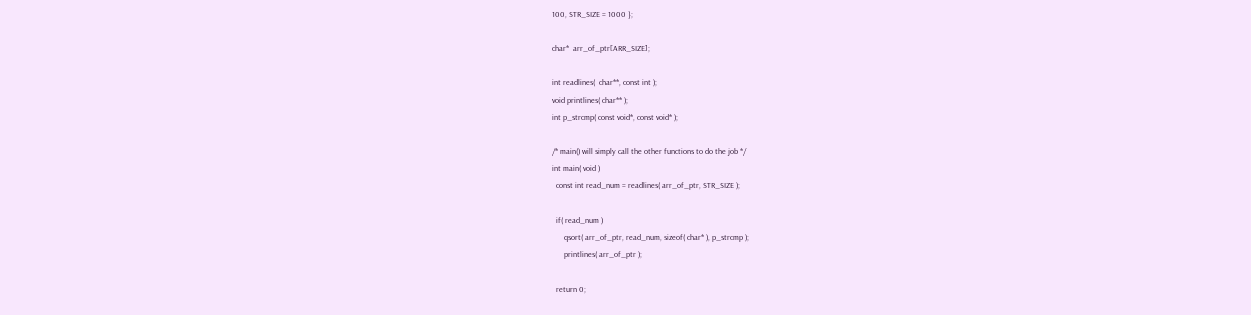100, STR_SIZE = 1000 };

char*  arr_of_ptr[ARR_SIZE];

int readlines(  char**, const int );
void printlines( char** );
int p_strcmp( const void*, const void* );

/* main() will simply call the other functions to do the job */
int main( void )
  const int read_num = readlines( arr_of_ptr, STR_SIZE );

  if( read_num )
      qsort( arr_of_ptr, read_num, sizeof( char* ), p_strcmp );
      printlines( arr_of_ptr );

  return 0;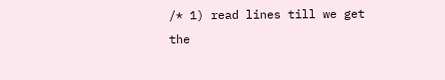/* 1) read lines till we get the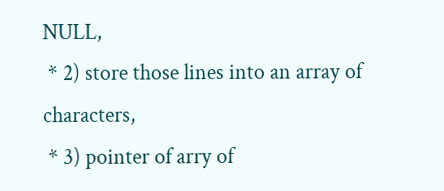NULL,
 * 2) store those lines into an array of characters,
 * 3) pointer of arry of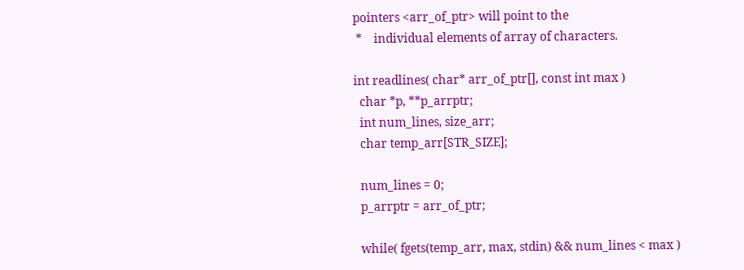pointers <arr_of_ptr> will point to the
 *    individual elements of array of characters.

int readlines( char* arr_of_ptr[], const int max )
  char *p, **p_arrptr;
  int num_lines, size_arr;
  char temp_arr[STR_SIZE];

  num_lines = 0;
  p_arrptr = arr_of_ptr;

  while( fgets(temp_arr, max, stdin) && num_lines < max )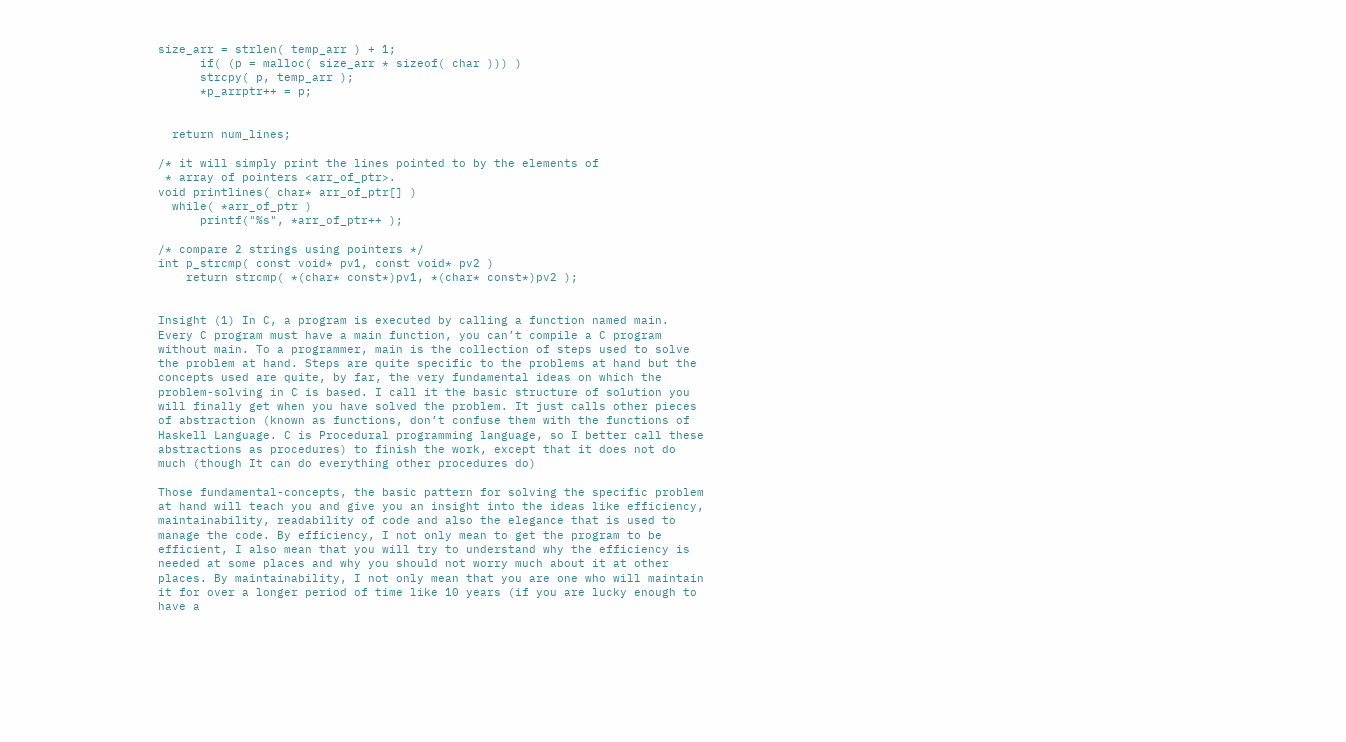size_arr = strlen( temp_arr ) + 1;
      if( (p = malloc( size_arr * sizeof( char ))) )
      strcpy( p, temp_arr );
      *p_arrptr++ = p;


  return num_lines;

/* it will simply print the lines pointed to by the elements of
 * array of pointers <arr_of_ptr>.
void printlines( char* arr_of_ptr[] )
  while( *arr_of_ptr )
      printf("%s", *arr_of_ptr++ );

/* compare 2 strings using pointers */
int p_strcmp( const void* pv1, const void* pv2 )
    return strcmp( *(char* const*)pv1, *(char* const*)pv2 );


Insight (1) In C, a program is executed by calling a function named main. Every C program must have a main function, you can’t compile a C program without main. To a programmer, main is the collection of steps used to solve the problem at hand. Steps are quite specific to the problems at hand but the concepts used are quite, by far, the very fundamental ideas on which the problem-solving in C is based. I call it the basic structure of solution you will finally get when you have solved the problem. It just calls other pieces of abstraction (known as functions, don’t confuse them with the functions of Haskell Language. C is Procedural programming language, so I better call these abstractions as procedures) to finish the work, except that it does not do much (though It can do everything other procedures do)

Those fundamental-concepts, the basic pattern for solving the specific problem at hand will teach you and give you an insight into the ideas like efficiency, maintainability, readability of code and also the elegance that is used to manage the code. By efficiency, I not only mean to get the program to be efficient, I also mean that you will try to understand why the efficiency is needed at some places and why you should not worry much about it at other places. By maintainability, I not only mean that you are one who will maintain it for over a longer period of time like 10 years (if you are lucky enough to have a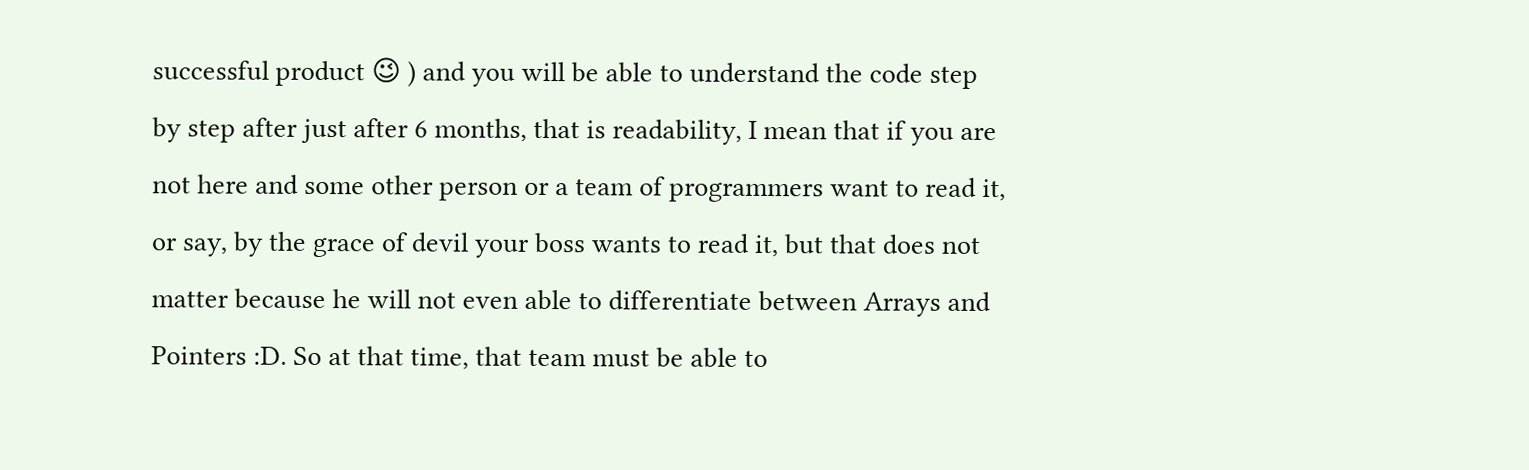successful product 😉 ) and you will be able to understand the code step by step after just after 6 months, that is readability, I mean that if you are not here and some other person or a team of programmers want to read it, or say, by the grace of devil your boss wants to read it, but that does not matter because he will not even able to differentiate between Arrays and Pointers :D. So at that time, that team must be able to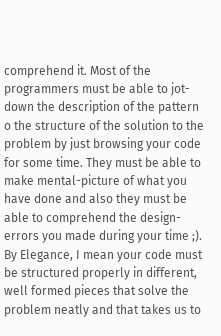comprehend it. Most of the programmers must be able to jot-down the description of the pattern o the structure of the solution to the problem by just browsing your code for some time. They must be able to make mental-picture of what you have done and also they must be able to comprehend the design-errors you made during your time ;). By Elegance, I mean your code must be structured properly in different, well formed pieces that solve the problem neatly and that takes us to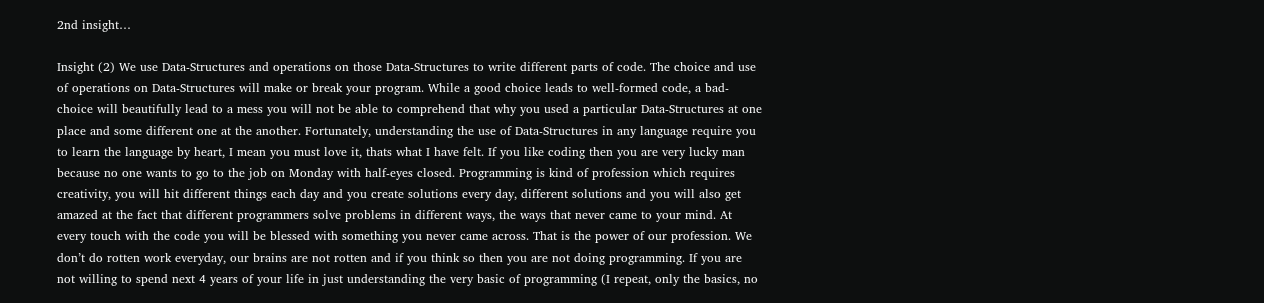2nd insight…

Insight (2) We use Data-Structures and operations on those Data-Structures to write different parts of code. The choice and use of operations on Data-Structures will make or break your program. While a good choice leads to well-formed code, a bad-choice will beautifully lead to a mess you will not be able to comprehend that why you used a particular Data-Structures at one place and some different one at the another. Fortunately, understanding the use of Data-Structures in any language require you to learn the language by heart, I mean you must love it, thats what I have felt. If you like coding then you are very lucky man because no one wants to go to the job on Monday with half-eyes closed. Programming is kind of profession which requires creativity, you will hit different things each day and you create solutions every day, different solutions and you will also get amazed at the fact that different programmers solve problems in different ways, the ways that never came to your mind. At every touch with the code you will be blessed with something you never came across. That is the power of our profession. We don’t do rotten work everyday, our brains are not rotten and if you think so then you are not doing programming. If you are not willing to spend next 4 years of your life in just understanding the very basic of programming (I repeat, only the basics, no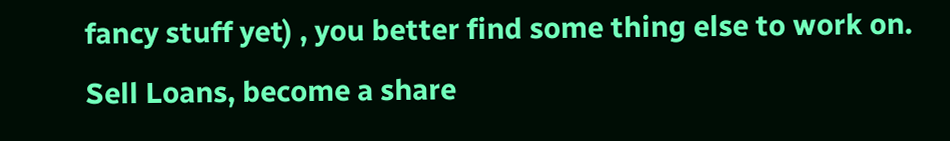fancy stuff yet) , you better find some thing else to work on. Sell Loans, become a share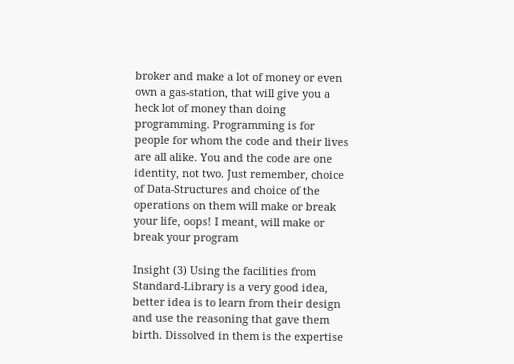broker and make a lot of money or even own a gas-station, that will give you a heck lot of money than doing programming. Programming is for people for whom the code and their lives are all alike. You and the code are one identity, not two. Just remember, choice of Data-Structures and choice of the operations on them will make or break your life, oops! I meant, will make or break your program

Insight (3) Using the facilities from Standard-Library is a very good idea, better idea is to learn from their design and use the reasoning that gave them birth. Dissolved in them is the expertise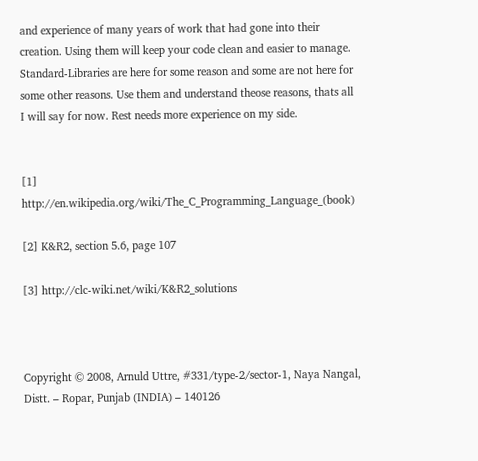and experience of many years of work that had gone into their creation. Using them will keep your code clean and easier to manage. Standard-Libraries are here for some reason and some are not here for some other reasons. Use them and understand theose reasons, thats all I will say for now. Rest needs more experience on my side.


[1] http://en.wikipedia.org/wiki/The_C_Programming_Language_(book)

[2] K&R2, section 5.6, page 107

[3] http://clc-wiki.net/wiki/K&R2_solutions



Copyright © 2008, Arnuld Uttre, #331/type-2/sector-1, Naya Nangal, Distt. – Ropar, Punjab (INDIA) – 140126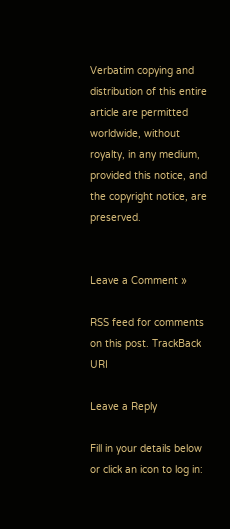Verbatim copying and distribution of this entire article are permitted worldwide, without royalty, in any medium, provided this notice, and the copyright notice, are preserved.


Leave a Comment »

RSS feed for comments on this post. TrackBack URI

Leave a Reply

Fill in your details below or click an icon to log in: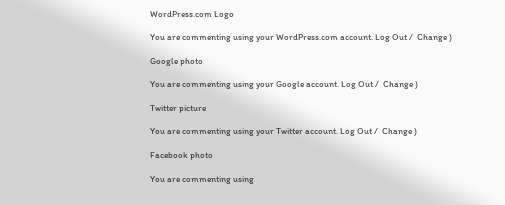WordPress.com Logo

You are commenting using your WordPress.com account. Log Out /  Change )

Google photo

You are commenting using your Google account. Log Out /  Change )

Twitter picture

You are commenting using your Twitter account. Log Out /  Change )

Facebook photo

You are commenting using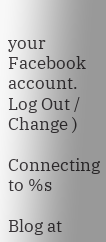your Facebook account. Log Out /  Change )

Connecting to %s

Blog at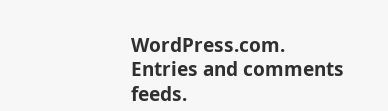WordPress.com.
Entries and comments feeds.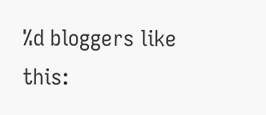%d bloggers like this: